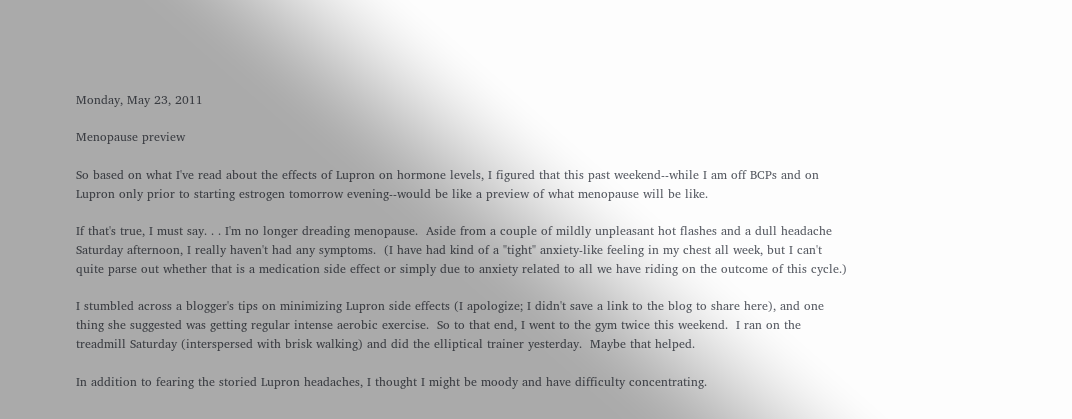Monday, May 23, 2011

Menopause preview

So based on what I've read about the effects of Lupron on hormone levels, I figured that this past weekend--while I am off BCPs and on Lupron only prior to starting estrogen tomorrow evening--would be like a preview of what menopause will be like.

If that's true, I must say. . . I'm no longer dreading menopause.  Aside from a couple of mildly unpleasant hot flashes and a dull headache Saturday afternoon, I really haven't had any symptoms.  (I have had kind of a "tight" anxiety-like feeling in my chest all week, but I can't quite parse out whether that is a medication side effect or simply due to anxiety related to all we have riding on the outcome of this cycle.)

I stumbled across a blogger's tips on minimizing Lupron side effects (I apologize; I didn't save a link to the blog to share here), and one thing she suggested was getting regular intense aerobic exercise.  So to that end, I went to the gym twice this weekend.  I ran on the treadmill Saturday (interspersed with brisk walking) and did the elliptical trainer yesterday.  Maybe that helped.

In addition to fearing the storied Lupron headaches, I thought I might be moody and have difficulty concentrating.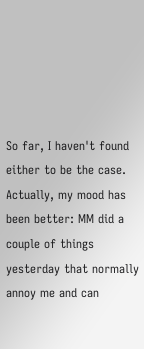So far, I haven't found either to be the case.  Actually, my mood has been better: MM did a couple of things yesterday that normally annoy me and can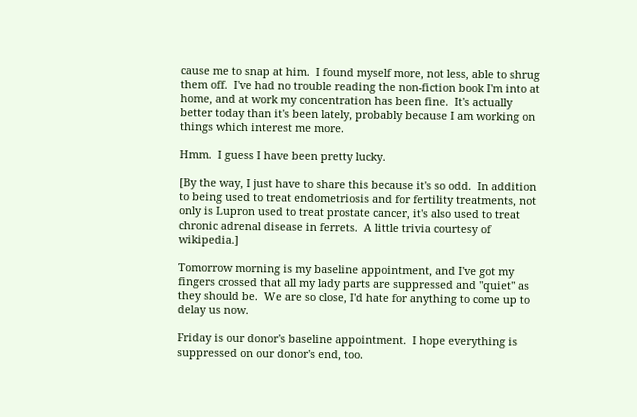cause me to snap at him.  I found myself more, not less, able to shrug them off.  I've had no trouble reading the non-fiction book I'm into at home, and at work my concentration has been fine.  It's actually better today than it's been lately, probably because I am working on things which interest me more.

Hmm.  I guess I have been pretty lucky.

[By the way, I just have to share this because it's so odd.  In addition to being used to treat endometriosis and for fertility treatments, not only is Lupron used to treat prostate cancer, it's also used to treat chronic adrenal disease in ferrets.  A little trivia courtesy of wikipedia.]

Tomorrow morning is my baseline appointment, and I've got my fingers crossed that all my lady parts are suppressed and "quiet" as they should be.  We are so close, I'd hate for anything to come up to delay us now.

Friday is our donor's baseline appointment.  I hope everything is suppressed on our donor's end, too.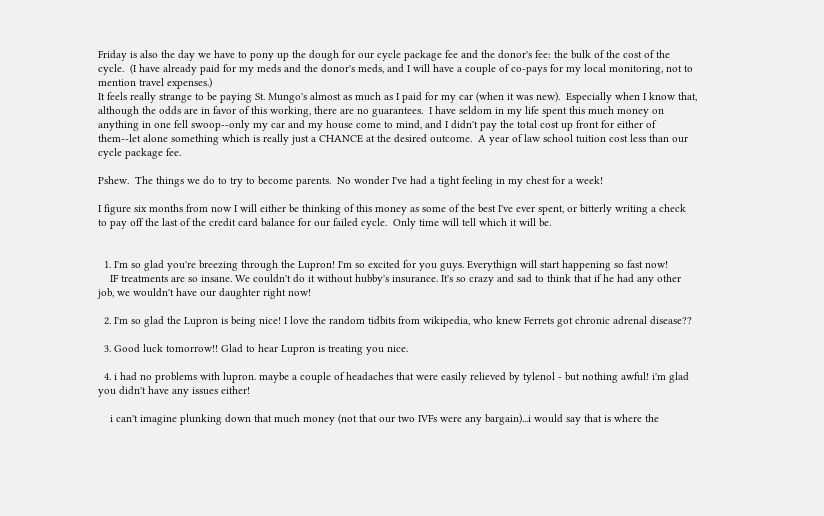Friday is also the day we have to pony up the dough for our cycle package fee and the donor's fee: the bulk of the cost of the cycle.  (I have already paid for my meds and the donor's meds, and I will have a couple of co-pays for my local monitoring, not to mention travel expenses.)
It feels really strange to be paying St. Mungo's almost as much as I paid for my car (when it was new).  Especially when I know that, although the odds are in favor of this working, there are no guarantees.  I have seldom in my life spent this much money on anything in one fell swoop--only my car and my house come to mind, and I didn't pay the total cost up front for either of them--let alone something which is really just a CHANCE at the desired outcome.  A year of law school tuition cost less than our cycle package fee.

Pshew.  The things we do to try to become parents.  No wonder I've had a tight feeling in my chest for a week!

I figure six months from now I will either be thinking of this money as some of the best I've ever spent, or bitterly writing a check to pay off the last of the credit card balance for our failed cycle.  Only time will tell which it will be.


  1. I'm so glad you're breezing through the Lupron! I'm so excited for you guys. Everythign will start happening so fast now!
    IF treatments are so insane. We couldn't do it without hubby's insurance. It's so crazy and sad to think that if he had any other job, we wouldn't have our daughter right now!

  2. I'm so glad the Lupron is being nice! I love the random tidbits from wikipedia, who knew Ferrets got chronic adrenal disease??

  3. Good luck tomorrow!! Glad to hear Lupron is treating you nice.

  4. i had no problems with lupron. maybe a couple of headaches that were easily relieved by tylenol - but nothing awful! i'm glad you didn't have any issues either!

    i can't imagine plunking down that much money (not that our two IVFs were any bargain)...i would say that is where the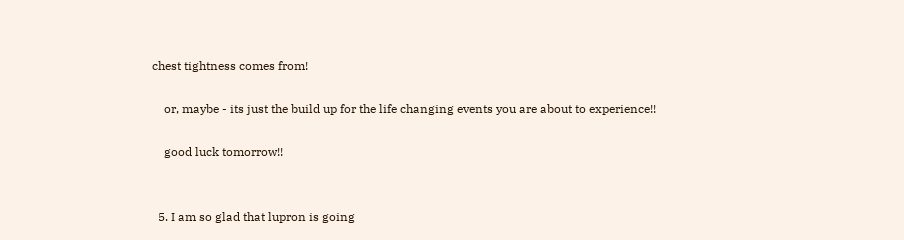chest tightness comes from!

    or, maybe - its just the build up for the life changing events you are about to experience!!

    good luck tomorrow!!


  5. I am so glad that lupron is going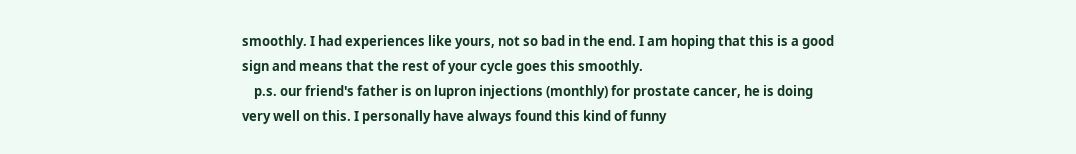smoothly. I had experiences like yours, not so bad in the end. I am hoping that this is a good sign and means that the rest of your cycle goes this smoothly.
    p.s. our friend's father is on lupron injections (monthly) for prostate cancer, he is doing very well on this. I personally have always found this kind of funny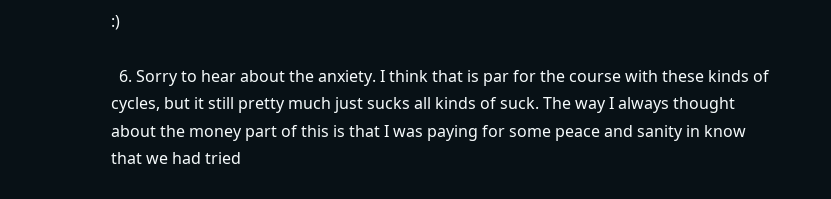:)

  6. Sorry to hear about the anxiety. I think that is par for the course with these kinds of cycles, but it still pretty much just sucks all kinds of suck. The way I always thought about the money part of this is that I was paying for some peace and sanity in know that we had tried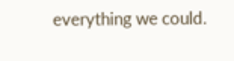everything we could.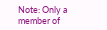Note: Only a member of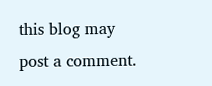this blog may post a comment.